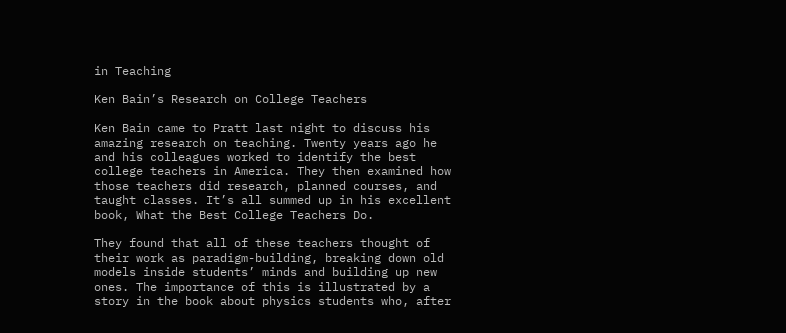in Teaching

Ken Bain’s Research on College Teachers

Ken Bain came to Pratt last night to discuss his amazing research on teaching. Twenty years ago he and his colleagues worked to identify the best college teachers in America. They then examined how those teachers did research, planned courses, and taught classes. It’s all summed up in his excellent book, What the Best College Teachers Do.

They found that all of these teachers thought of their work as paradigm-building, breaking down old models inside students’ minds and building up new ones. The importance of this is illustrated by a story in the book about physics students who, after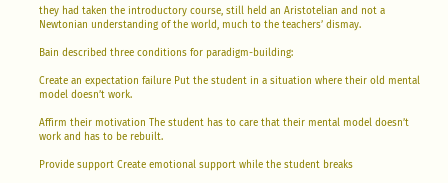they had taken the introductory course, still held an Aristotelian and not a Newtonian understanding of the world, much to the teachers’ dismay.

Bain described three conditions for paradigm-building:

Create an expectation failure Put the student in a situation where their old mental model doesn’t work.

Affirm their motivation The student has to care that their mental model doesn’t work and has to be rebuilt.

Provide support Create emotional support while the student breaks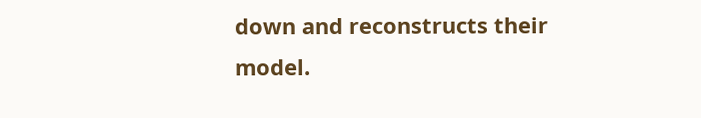down and reconstructs their model.